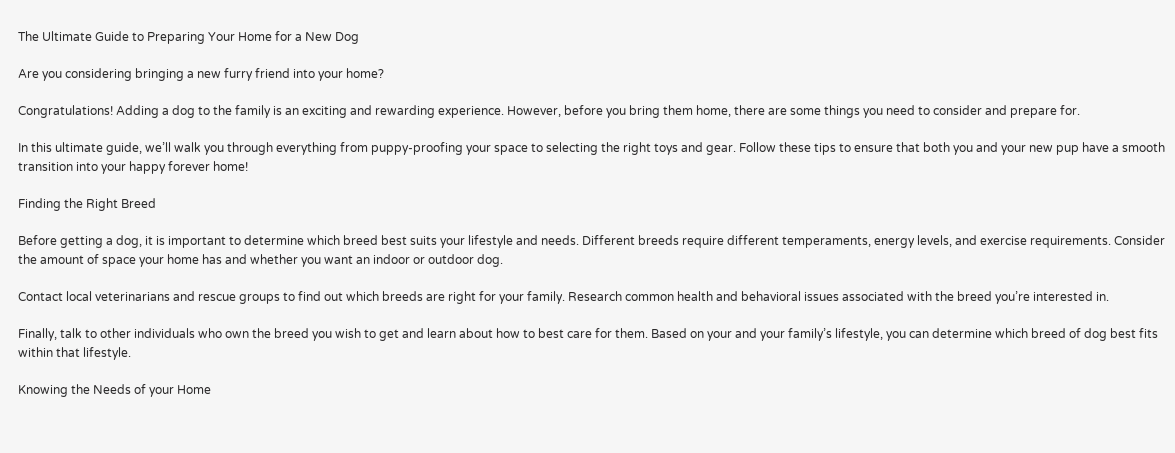The Ultimate Guide to Preparing Your Home for a New Dog

Are you considering bringing a new furry friend into your home?

Congratulations! Adding a dog to the family is an exciting and rewarding experience. However, before you bring them home, there are some things you need to consider and prepare for.

In this ultimate guide, we’ll walk you through everything from puppy-proofing your space to selecting the right toys and gear. Follow these tips to ensure that both you and your new pup have a smooth transition into your happy forever home!

Finding the Right Breed

Before getting a dog, it is important to determine which breed best suits your lifestyle and needs. Different breeds require different temperaments, energy levels, and exercise requirements. Consider the amount of space your home has and whether you want an indoor or outdoor dog.

Contact local veterinarians and rescue groups to find out which breeds are right for your family. Research common health and behavioral issues associated with the breed you’re interested in.

Finally, talk to other individuals who own the breed you wish to get and learn about how to best care for them. Based on your and your family’s lifestyle, you can determine which breed of dog best fits within that lifestyle.

Knowing the Needs of your Home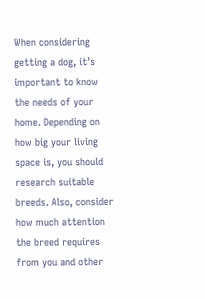When considering getting a dog, it’s important to know the needs of your home. Depending on how big your living space is, you should research suitable breeds. Also, consider how much attention the breed requires from you and other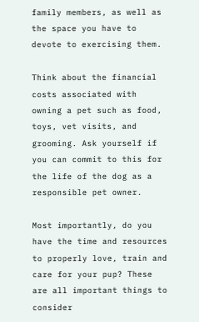family members, as well as the space you have to devote to exercising them.

Think about the financial costs associated with owning a pet such as food, toys, vet visits, and grooming. Ask yourself if you can commit to this for the life of the dog as a responsible pet owner.

Most importantly, do you have the time and resources to properly love, train and care for your pup? These are all important things to consider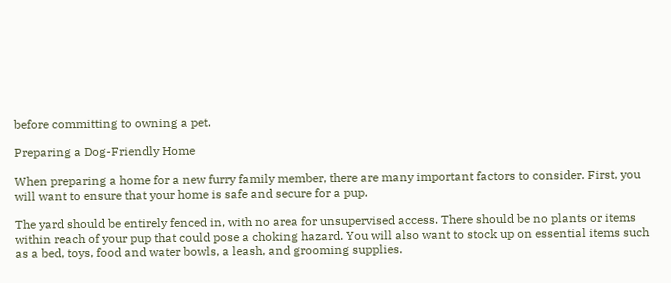before committing to owning a pet.

Preparing a Dog-Friendly Home

When preparing a home for a new furry family member, there are many important factors to consider. First, you will want to ensure that your home is safe and secure for a pup.

The yard should be entirely fenced in, with no area for unsupervised access. There should be no plants or items within reach of your pup that could pose a choking hazard. You will also want to stock up on essential items such as a bed, toys, food and water bowls, a leash, and grooming supplies.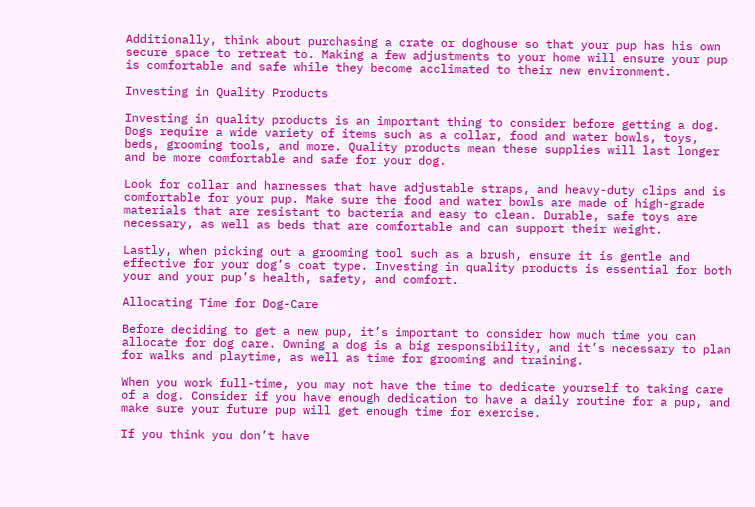Additionally, think about purchasing a crate or doghouse so that your pup has his own secure space to retreat to. Making a few adjustments to your home will ensure your pup is comfortable and safe while they become acclimated to their new environment.

Investing in Quality Products

Investing in quality products is an important thing to consider before getting a dog. Dogs require a wide variety of items such as a collar, food and water bowls, toys, beds, grooming tools, and more. Quality products mean these supplies will last longer and be more comfortable and safe for your dog.

Look for collar and harnesses that have adjustable straps, and heavy-duty clips and is comfortable for your pup. Make sure the food and water bowls are made of high-grade materials that are resistant to bacteria and easy to clean. Durable, safe toys are necessary, as well as beds that are comfortable and can support their weight.

Lastly, when picking out a grooming tool such as a brush, ensure it is gentle and effective for your dog’s coat type. Investing in quality products is essential for both your and your pup’s health, safety, and comfort.

Allocating Time for Dog-Care

Before deciding to get a new pup, it’s important to consider how much time you can allocate for dog care. Owning a dog is a big responsibility, and it’s necessary to plan for walks and playtime, as well as time for grooming and training.

When you work full-time, you may not have the time to dedicate yourself to taking care of a dog. Consider if you have enough dedication to have a daily routine for a pup, and make sure your future pup will get enough time for exercise.

If you think you don’t have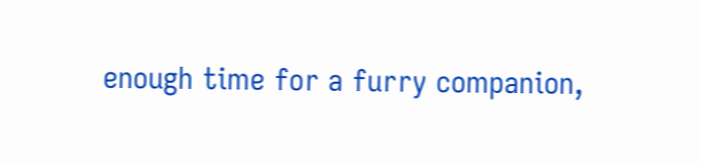enough time for a furry companion,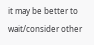it may be better to wait/consider other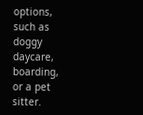options, such as doggy daycare, boarding, or a pet sitter.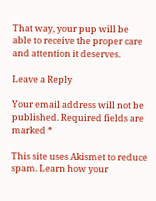That way, your pup will be able to receive the proper care and attention it deserves.

Leave a Reply

Your email address will not be published. Required fields are marked *

This site uses Akismet to reduce spam. Learn how your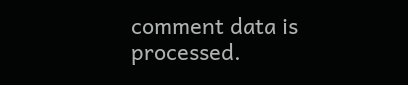comment data is processed.